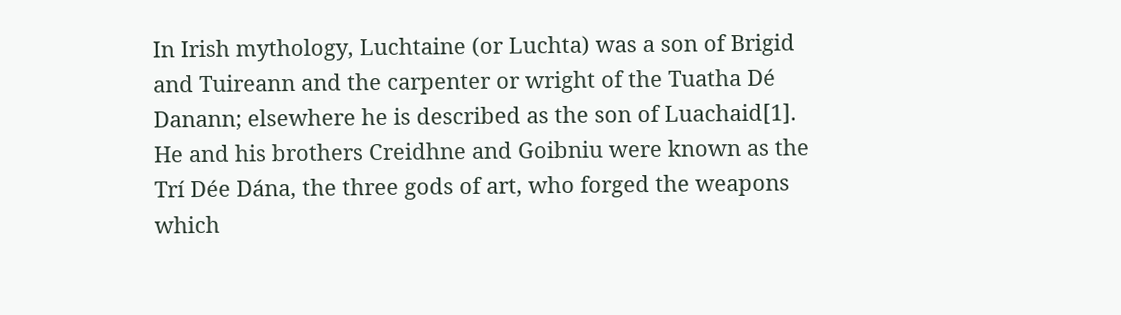In Irish mythology, Luchtaine (or Luchta) was a son of Brigid and Tuireann and the carpenter or wright of the Tuatha Dé Danann; elsewhere he is described as the son of Luachaid[1]. He and his brothers Creidhne and Goibniu were known as the Trí Dée Dána, the three gods of art, who forged the weapons which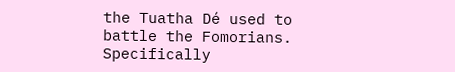the Tuatha Dé used to battle the Fomorians. Specifically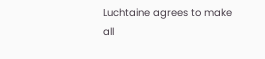Luchtaine agrees to make all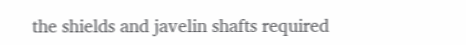the shields and javelin shafts required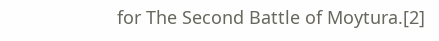for The Second Battle of Moytura.[2]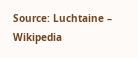Source: Luchtaine – Wikipedia